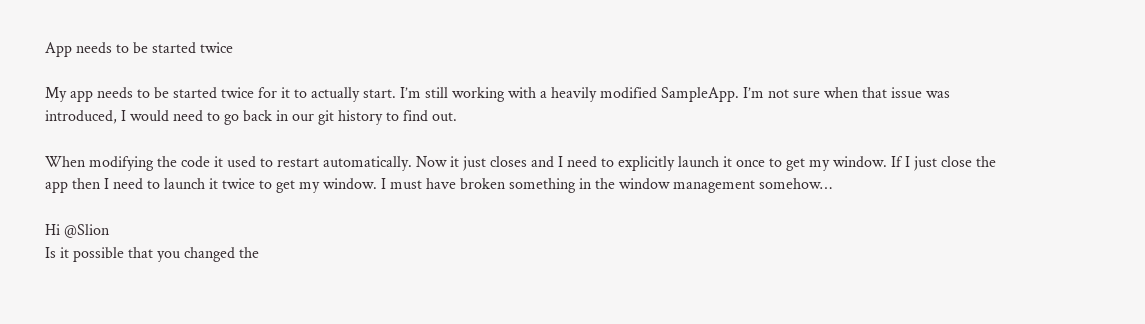App needs to be started twice

My app needs to be started twice for it to actually start. I’m still working with a heavily modified SampleApp. I’m not sure when that issue was introduced, I would need to go back in our git history to find out.

When modifying the code it used to restart automatically. Now it just closes and I need to explicitly launch it once to get my window. If I just close the app then I need to launch it twice to get my window. I must have broken something in the window management somehow…

Hi @Slion
Is it possible that you changed the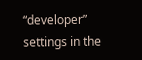“developer” settings in the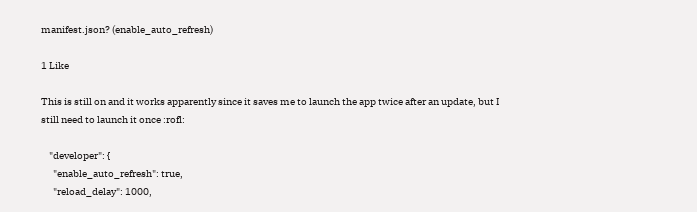manifest.json? (enable_auto_refresh)

1 Like

This is still on and it works apparently since it saves me to launch the app twice after an update, but I still need to launch it once :rofl:

    "developer": {
      "enable_auto_refresh": true,
      "reload_delay": 1000,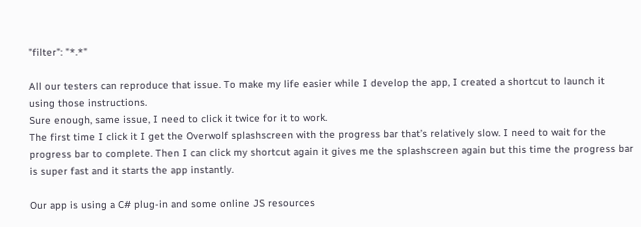"filter": "*.*"

All our testers can reproduce that issue. To make my life easier while I develop the app, I created a shortcut to launch it using those instructions.
Sure enough, same issue, I need to click it twice for it to work.
The first time I click it I get the Overwolf splashscreen with the progress bar that’s relatively slow. I need to wait for the progress bar to complete. Then I can click my shortcut again it gives me the splashscreen again but this time the progress bar is super fast and it starts the app instantly.

Our app is using a C# plug-in and some online JS resources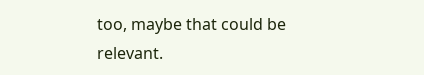too, maybe that could be relevant.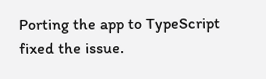Porting the app to TypeScript fixed the issue.